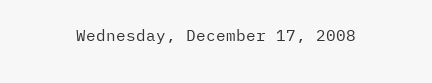Wednesday, December 17, 2008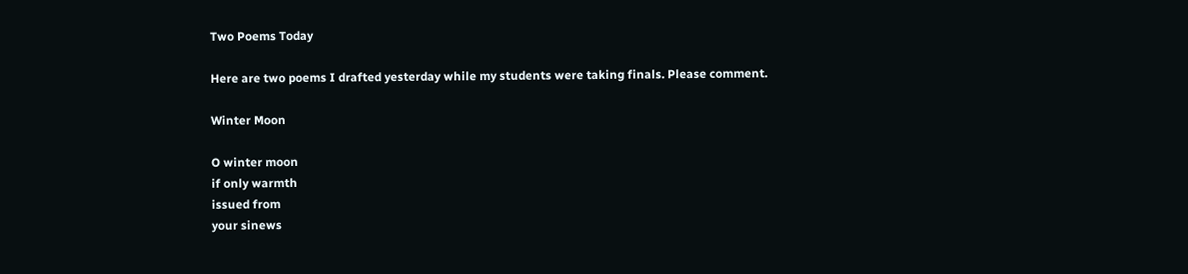Two Poems Today

Here are two poems I drafted yesterday while my students were taking finals. Please comment.

Winter Moon

O winter moon
if only warmth
issued from
your sinews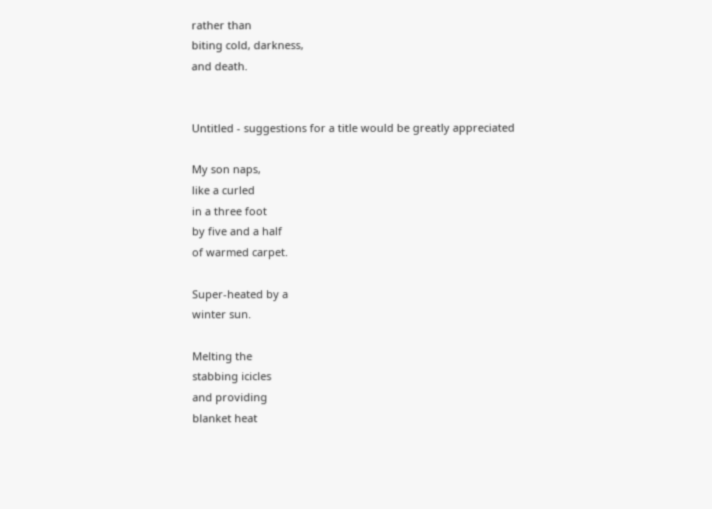rather than
biting cold, darkness,
and death.


Untitled - suggestions for a title would be greatly appreciated

My son naps,
like a curled
in a three foot
by five and a half
of warmed carpet.

Super-heated by a
winter sun.

Melting the
stabbing icicles
and providing
blanket heat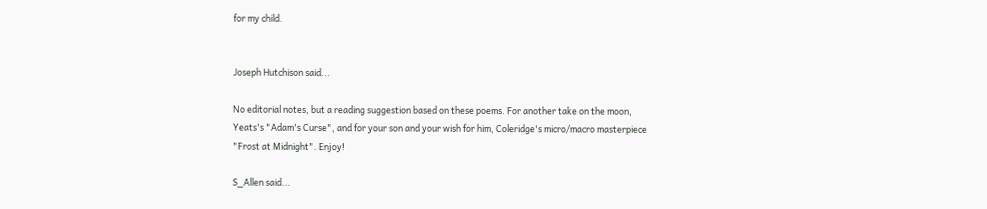for my child.


Joseph Hutchison said...

No editorial notes, but a reading suggestion based on these poems. For another take on the moon, Yeats's "Adam's Curse", and for your son and your wish for him, Coleridge's micro/macro masterpiece "Frost at Midnight". Enjoy!

S_Allen said...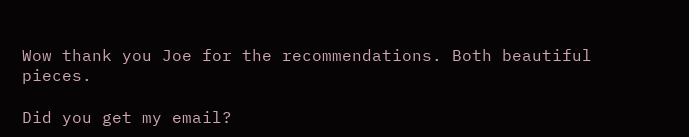Wow thank you Joe for the recommendations. Both beautiful pieces.

Did you get my email?